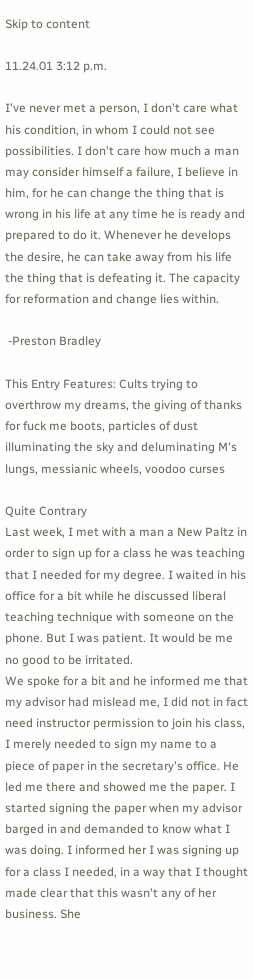Skip to content

11.24.01 3:12 p.m.

I've never met a person, I don't care what his condition, in whom I could not see possibilities. I don't care how much a man may consider himself a failure, I believe in him, for he can change the thing that is wrong in his life at any time he is ready and prepared to do it. Whenever he develops the desire, he can take away from his life the thing that is defeating it. The capacity for reformation and change lies within.

 -Preston Bradley

This Entry Features: Cults trying to overthrow my dreams, the giving of thanks for fuck me boots, particles of dust illuminating the sky and deluminating M's lungs, messianic wheels, voodoo curses

Quite Contrary
Last week, I met with a man a New Paltz in order to sign up for a class he was teaching that I needed for my degree. I waited in his office for a bit while he discussed liberal teaching technique with someone on the phone. But I was patient. It would be me no good to be irritated.
We spoke for a bit and he informed me that my advisor had mislead me, I did not in fact need instructor permission to join his class, I merely needed to sign my name to a piece of paper in the secretary's office. He led me there and showed me the paper. I started signing the paper when my advisor barged in and demanded to know what I was doing. I informed her I was signing up for a class I needed, in a way that I thought made clear that this wasn't any of her business. She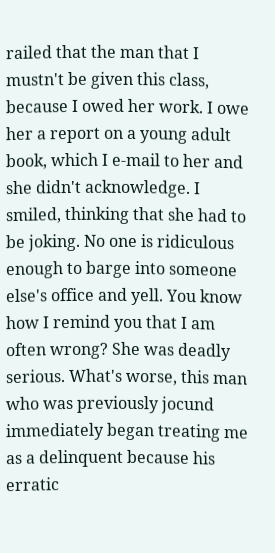railed that the man that I mustn't be given this class, because I owed her work. I owe her a report on a young adult book, which I e-mail to her and she didn't acknowledge. I smiled, thinking that she had to be joking. No one is ridiculous enough to barge into someone else's office and yell. You know how I remind you that I am often wrong? She was deadly serious. What's worse, this man who was previously jocund immediately began treating me as a delinquent because his erratic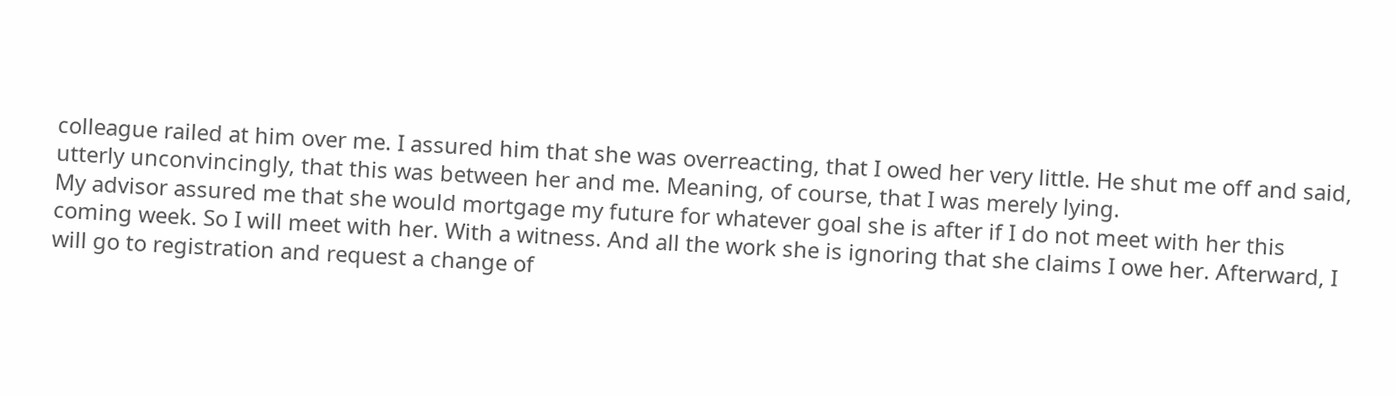colleague railed at him over me. I assured him that she was overreacting, that I owed her very little. He shut me off and said, utterly unconvincingly, that this was between her and me. Meaning, of course, that I was merely lying.
My advisor assured me that she would mortgage my future for whatever goal she is after if I do not meet with her this coming week. So I will meet with her. With a witness. And all the work she is ignoring that she claims I owe her. Afterward, I will go to registration and request a change of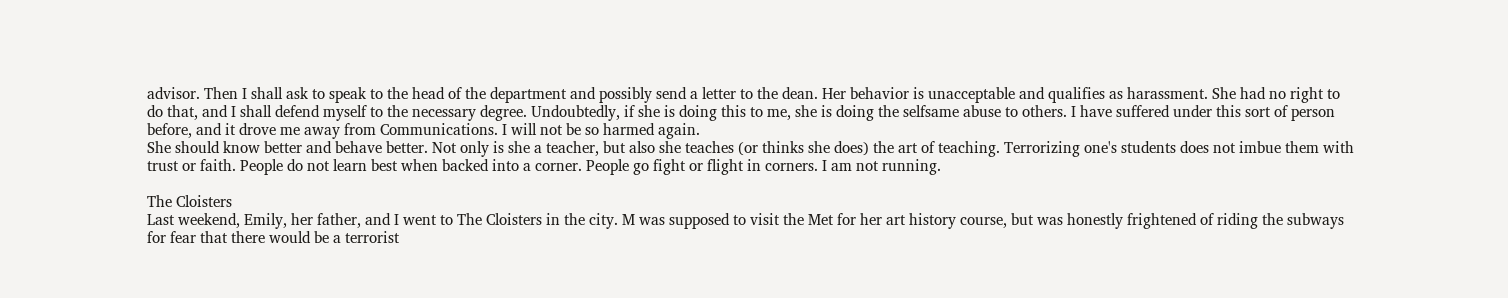advisor. Then I shall ask to speak to the head of the department and possibly send a letter to the dean. Her behavior is unacceptable and qualifies as harassment. She had no right to do that, and I shall defend myself to the necessary degree. Undoubtedly, if she is doing this to me, she is doing the selfsame abuse to others. I have suffered under this sort of person before, and it drove me away from Communications. I will not be so harmed again.
She should know better and behave better. Not only is she a teacher, but also she teaches (or thinks she does) the art of teaching. Terrorizing one's students does not imbue them with trust or faith. People do not learn best when backed into a corner. People go fight or flight in corners. I am not running.

The Cloisters
Last weekend, Emily, her father, and I went to The Cloisters in the city. M was supposed to visit the Met for her art history course, but was honestly frightened of riding the subways for fear that there would be a terrorist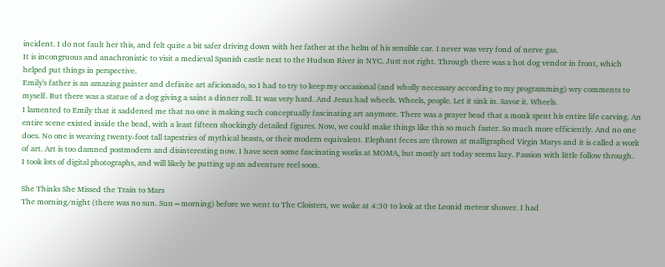incident. I do not fault her this, and felt quite a bit safer driving down with her father at the helm of his sensible car. I never was very fond of nerve gas.
It is incongruous and anachronistic to visit a medieval Spanish castle next to the Hudson River in NYC. Just not right. Through there was a hot dog vendor in front, which helped put things in perspective.
Emily's father is an amazing painter and definite art aficionado, so I had to try to keep my occasional (and wholly necessary according to my programming) wry comments to myself. But there was a statue of a dog giving a saint a dinner roll. It was very hard. And Jesus had wheels. Wheels, people. Let it sink in. Savor it. Wheels.
I lamented to Emily that it saddened me that no one is making such conceptually fascinating art anymore. There was a prayer bead that a monk spent his entire life carving. An entire scene existed inside the bead, with a least fifteen shockingly detailed figures. Now, we could make things like this so much faster. So much more efficiently. And no one does. No one is weaving twenty-foot tall tapestries of mythical beasts, or their modern equivalent. Elephant feces are thrown at malligraphed Virgin Marys and it is called a work of art. Art is too damned postmodern and disinteresting now. I have seen some fascinating works at MOMA, but mostly art today seems lazy. Passion with little follow through.
I took lots of digital photographs, and will likely be putting up an adventure reel soon.

She Thinks She Missed the Train to Mars
The morning/night (there was no sun. Sun=morning) before we went to The Cloisters, we woke at 4:30 to look at the Leonid meteor shower. I had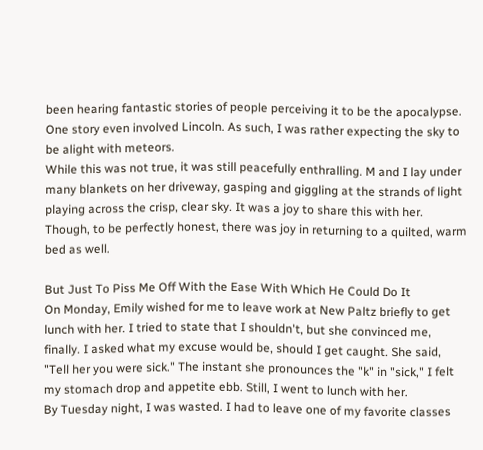been hearing fantastic stories of people perceiving it to be the apocalypse. One story even involved Lincoln. As such, I was rather expecting the sky to be alight with meteors.
While this was not true, it was still peacefully enthralling. M and I lay under many blankets on her driveway, gasping and giggling at the strands of light playing across the crisp, clear sky. It was a joy to share this with her. Though, to be perfectly honest, there was joy in returning to a quilted, warm bed as well.

But Just To Piss Me Off With the Ease With Which He Could Do It
On Monday, Emily wished for me to leave work at New Paltz briefly to get lunch with her. I tried to state that I shouldn't, but she convinced me, finally. I asked what my excuse would be, should I get caught. She said, "Tell her you were sick." The instant she pronounces the "k" in "sick," I felt my stomach drop and appetite ebb. Still, I went to lunch with her.
By Tuesday night, I was wasted. I had to leave one of my favorite classes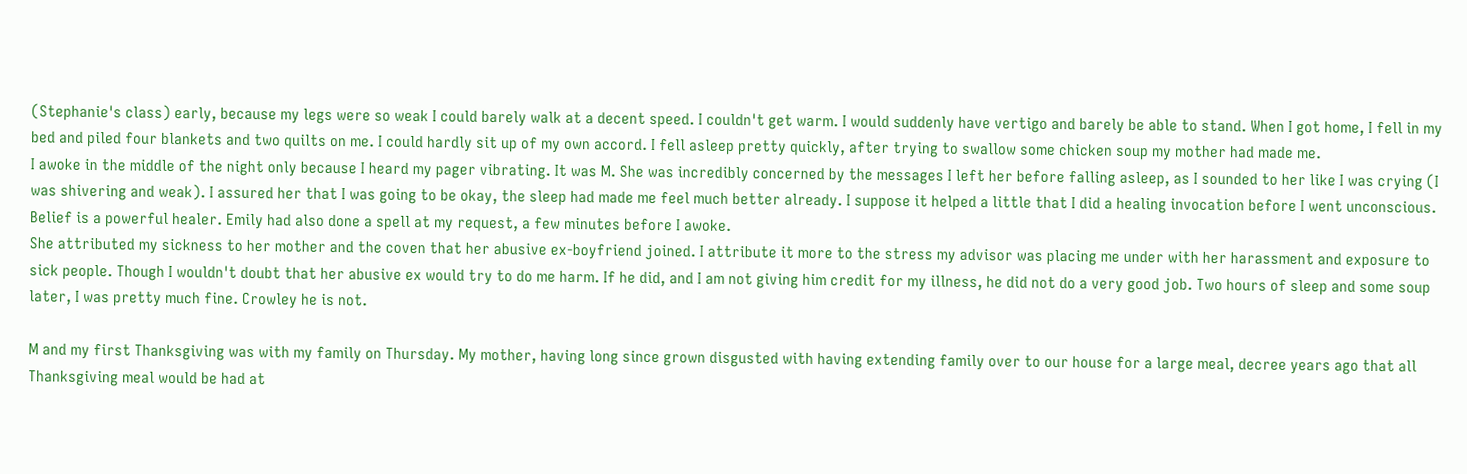(Stephanie's class) early, because my legs were so weak I could barely walk at a decent speed. I couldn't get warm. I would suddenly have vertigo and barely be able to stand. When I got home, I fell in my bed and piled four blankets and two quilts on me. I could hardly sit up of my own accord. I fell asleep pretty quickly, after trying to swallow some chicken soup my mother had made me.
I awoke in the middle of the night only because I heard my pager vibrating. It was M. She was incredibly concerned by the messages I left her before falling asleep, as I sounded to her like I was crying (I was shivering and weak). I assured her that I was going to be okay, the sleep had made me feel much better already. I suppose it helped a little that I did a healing invocation before I went unconscious. Belief is a powerful healer. Emily had also done a spell at my request, a few minutes before I awoke.
She attributed my sickness to her mother and the coven that her abusive ex-boyfriend joined. I attribute it more to the stress my advisor was placing me under with her harassment and exposure to sick people. Though I wouldn't doubt that her abusive ex would try to do me harm. If he did, and I am not giving him credit for my illness, he did not do a very good job. Two hours of sleep and some soup later, I was pretty much fine. Crowley he is not.

M and my first Thanksgiving was with my family on Thursday. My mother, having long since grown disgusted with having extending family over to our house for a large meal, decree years ago that all Thanksgiving meal would be had at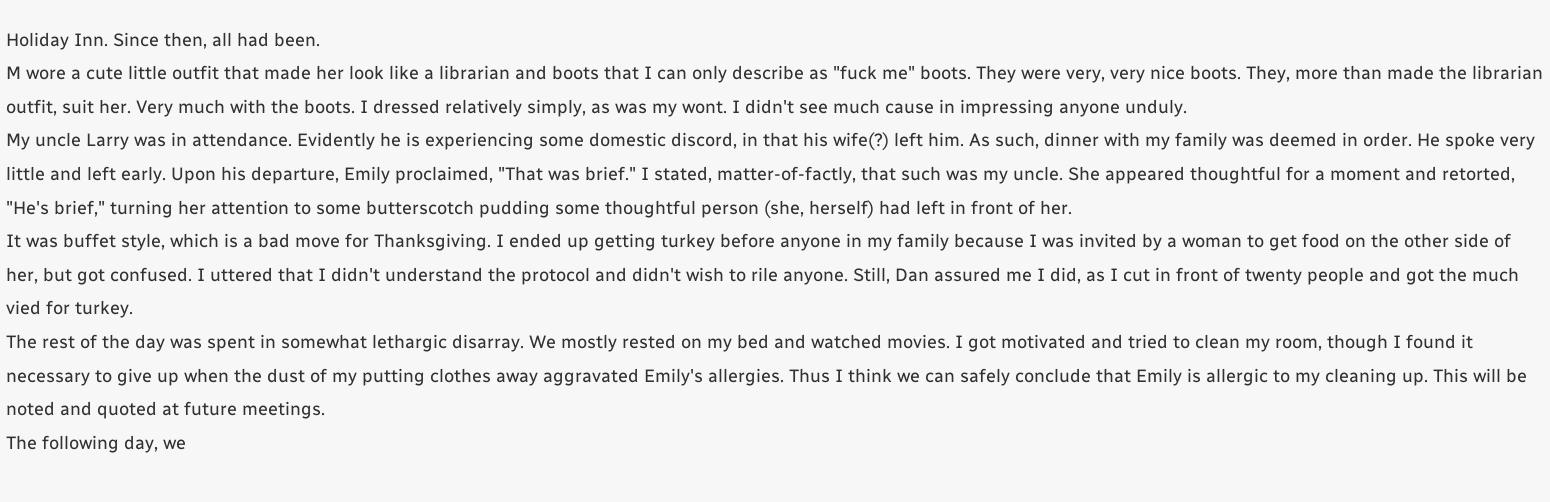Holiday Inn. Since then, all had been.
M wore a cute little outfit that made her look like a librarian and boots that I can only describe as "fuck me" boots. They were very, very nice boots. They, more than made the librarian outfit, suit her. Very much with the boots. I dressed relatively simply, as was my wont. I didn't see much cause in impressing anyone unduly.
My uncle Larry was in attendance. Evidently he is experiencing some domestic discord, in that his wife(?) left him. As such, dinner with my family was deemed in order. He spoke very little and left early. Upon his departure, Emily proclaimed, "That was brief." I stated, matter-of-factly, that such was my uncle. She appeared thoughtful for a moment and retorted, "He's brief," turning her attention to some butterscotch pudding some thoughtful person (she, herself) had left in front of her.
It was buffet style, which is a bad move for Thanksgiving. I ended up getting turkey before anyone in my family because I was invited by a woman to get food on the other side of her, but got confused. I uttered that I didn't understand the protocol and didn't wish to rile anyone. Still, Dan assured me I did, as I cut in front of twenty people and got the much vied for turkey.
The rest of the day was spent in somewhat lethargic disarray. We mostly rested on my bed and watched movies. I got motivated and tried to clean my room, though I found it necessary to give up when the dust of my putting clothes away aggravated Emily's allergies. Thus I think we can safely conclude that Emily is allergic to my cleaning up. This will be noted and quoted at future meetings.
The following day, we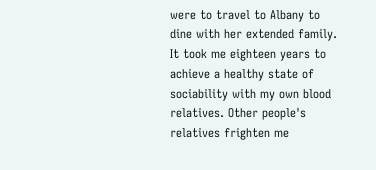were to travel to Albany to dine with her extended family. It took me eighteen years to achieve a healthy state of sociability with my own blood relatives. Other people's relatives frighten me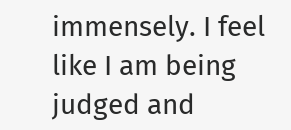immensely. I feel like I am being judged and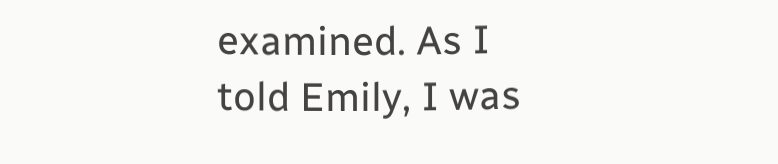examined. As I told Emily, I was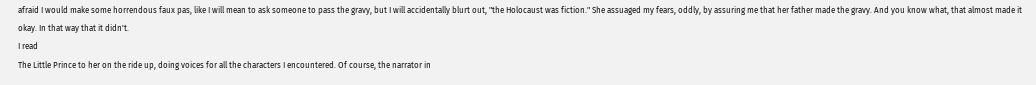afraid I would make some horrendous faux pas, like I will mean to ask someone to pass the gravy, but I will accidentally blurt out, "the Holocaust was fiction." She assuaged my fears, oddly, by assuring me that her father made the gravy. And you know what, that almost made it okay. In that way that it didn't.
I read
The Little Prince to her on the ride up, doing voices for all the characters I encountered. Of course, the narrator in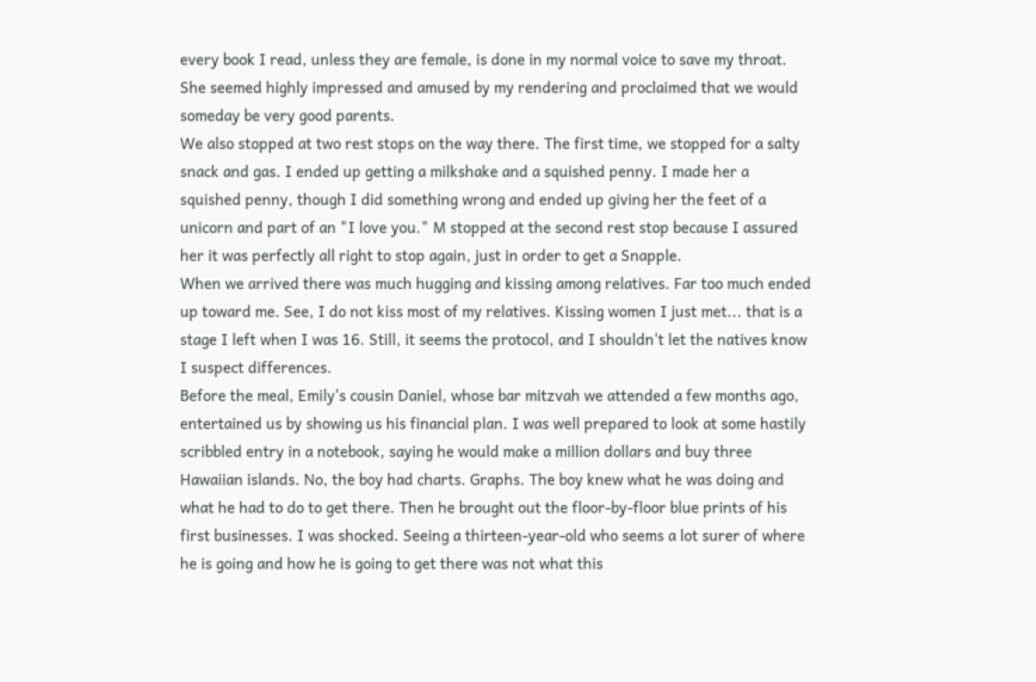every book I read, unless they are female, is done in my normal voice to save my throat. She seemed highly impressed and amused by my rendering and proclaimed that we would someday be very good parents.
We also stopped at two rest stops on the way there. The first time, we stopped for a salty snack and gas. I ended up getting a milkshake and a squished penny. I made her a squished penny, though I did something wrong and ended up giving her the feet of a unicorn and part of an "I love you." M stopped at the second rest stop because I assured her it was perfectly all right to stop again, just in order to get a Snapple.
When we arrived there was much hugging and kissing among relatives. Far too much ended up toward me. See, I do not kiss most of my relatives. Kissing women I just met... that is a stage I left when I was 16. Still, it seems the protocol, and I shouldn't let the natives know I suspect differences.
Before the meal, Emily's cousin Daniel, whose bar mitzvah we attended a few months ago, entertained us by showing us his financial plan. I was well prepared to look at some hastily scribbled entry in a notebook, saying he would make a million dollars and buy three Hawaiian islands. No, the boy had charts. Graphs. The boy knew what he was doing and what he had to do to get there. Then he brought out the floor-by-floor blue prints of his first businesses. I was shocked. Seeing a thirteen-year-old who seems a lot surer of where he is going and how he is going to get there was not what this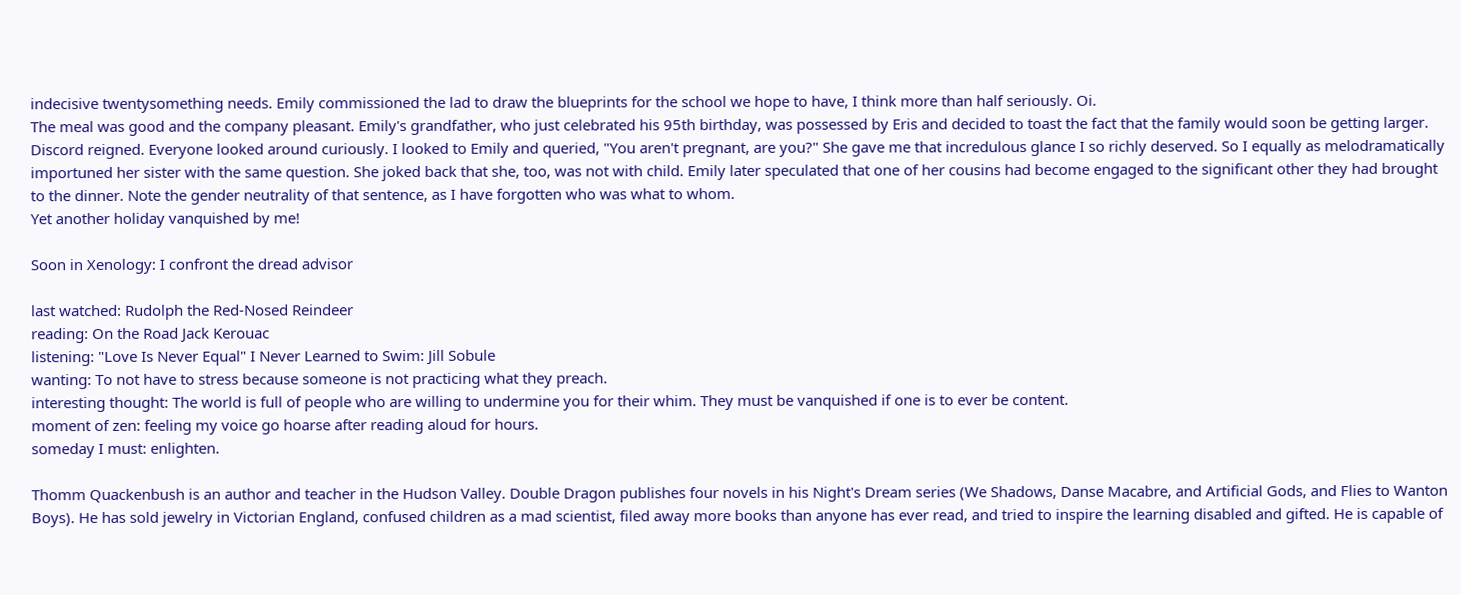indecisive twentysomething needs. Emily commissioned the lad to draw the blueprints for the school we hope to have, I think more than half seriously. Oi.
The meal was good and the company pleasant. Emily's grandfather, who just celebrated his 95th birthday, was possessed by Eris and decided to toast the fact that the family would soon be getting larger. Discord reigned. Everyone looked around curiously. I looked to Emily and queried, "You aren't pregnant, are you?" She gave me that incredulous glance I so richly deserved. So I equally as melodramatically importuned her sister with the same question. She joked back that she, too, was not with child. Emily later speculated that one of her cousins had become engaged to the significant other they had brought to the dinner. Note the gender neutrality of that sentence, as I have forgotten who was what to whom.
Yet another holiday vanquished by me!

Soon in Xenology: I confront the dread advisor

last watched: Rudolph the Red-Nosed Reindeer
reading: On the Road Jack Kerouac
listening: "Love Is Never Equal" I Never Learned to Swim: Jill Sobule
wanting: To not have to stress because someone is not practicing what they preach.
interesting thought: The world is full of people who are willing to undermine you for their whim. They must be vanquished if one is to ever be content.
moment of zen: feeling my voice go hoarse after reading aloud for hours.
someday I must: enlighten.

Thomm Quackenbush is an author and teacher in the Hudson Valley. Double Dragon publishes four novels in his Night's Dream series (We Shadows, Danse Macabre, and Artificial Gods, and Flies to Wanton Boys). He has sold jewelry in Victorian England, confused children as a mad scientist, filed away more books than anyone has ever read, and tried to inspire the learning disabled and gifted. He is capable of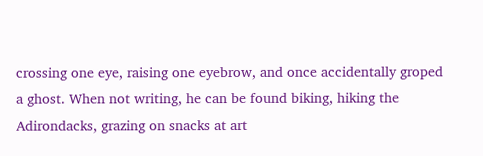crossing one eye, raising one eyebrow, and once accidentally groped a ghost. When not writing, he can be found biking, hiking the Adirondacks, grazing on snacks at art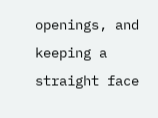openings, and keeping a straight face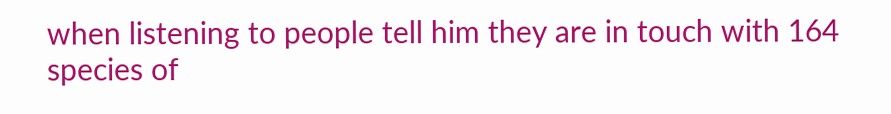when listening to people tell him they are in touch with 164 species of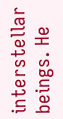interstellar beings. He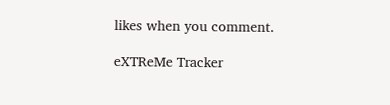likes when you comment.

eXTReMe Tracker